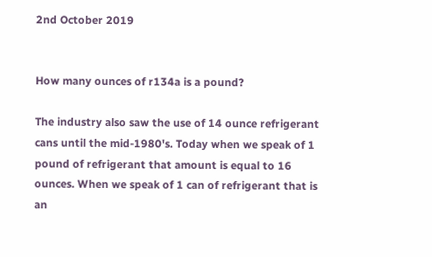2nd October 2019


How many ounces of r134a is a pound?

The industry also saw the use of 14 ounce refrigerant cans until the mid-1980's. Today when we speak of 1 pound of refrigerant that amount is equal to 16 ounces. When we speak of 1 can of refrigerant that is an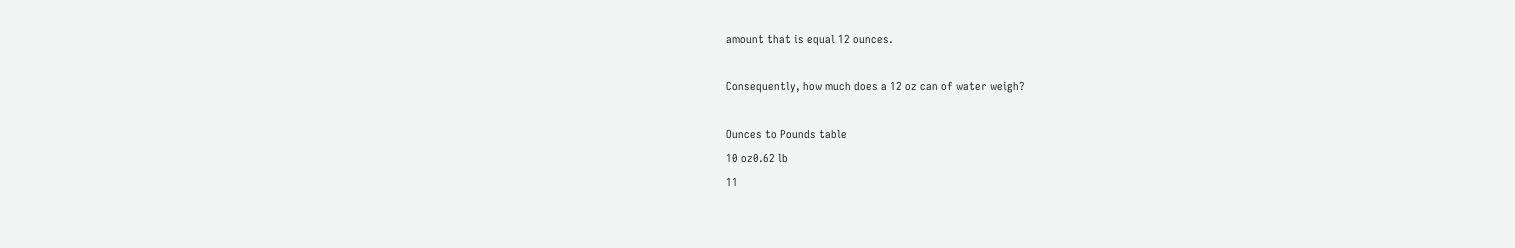amount that is equal 12 ounces.

Consequently, how much does a 12 oz can of water weigh?

Ounces to Pounds table
10 oz0.62 lb
11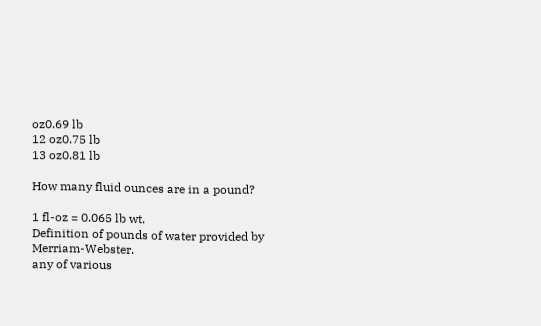oz0.69 lb
12 oz0.75 lb
13 oz0.81 lb

How many fluid ounces are in a pound?

1 fl-oz = 0.065 lb wt.
Definition of pounds of water provided by Merriam-Webster.
any of various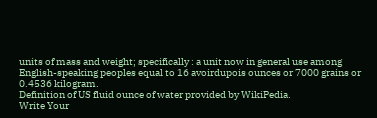units of mass and weight; specifically : a unit now in general use among English-speaking peoples equal to 16 avoirdupois ounces or 7000 grains or 0.4536 kilogram.
Definition of US fluid ounce of water provided by WikiPedia.
Write Your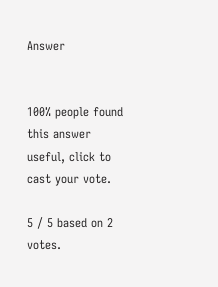Answer


100% people found this answer useful, click to cast your vote.

5 / 5 based on 2 votes.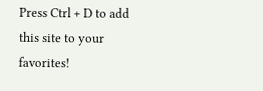Press Ctrl + D to add this site to your favorites!